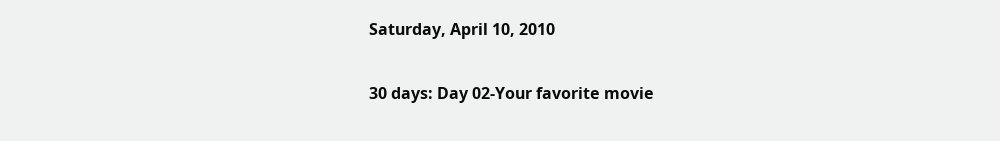Saturday, April 10, 2010

30 days: Day 02-Your favorite movie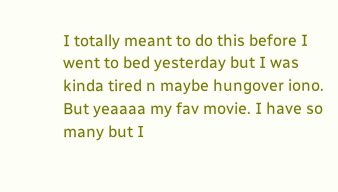I totally meant to do this before I went to bed yesterday but I was kinda tired n maybe hungover iono. But yeaaaa my fav movie. I have so many but I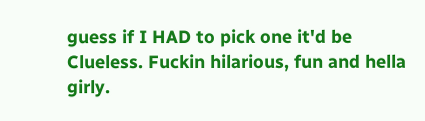guess if I HAD to pick one it'd be Clueless. Fuckin hilarious, fun and hella girly.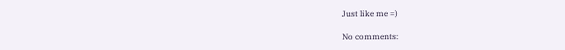Just like me =)

No comments: